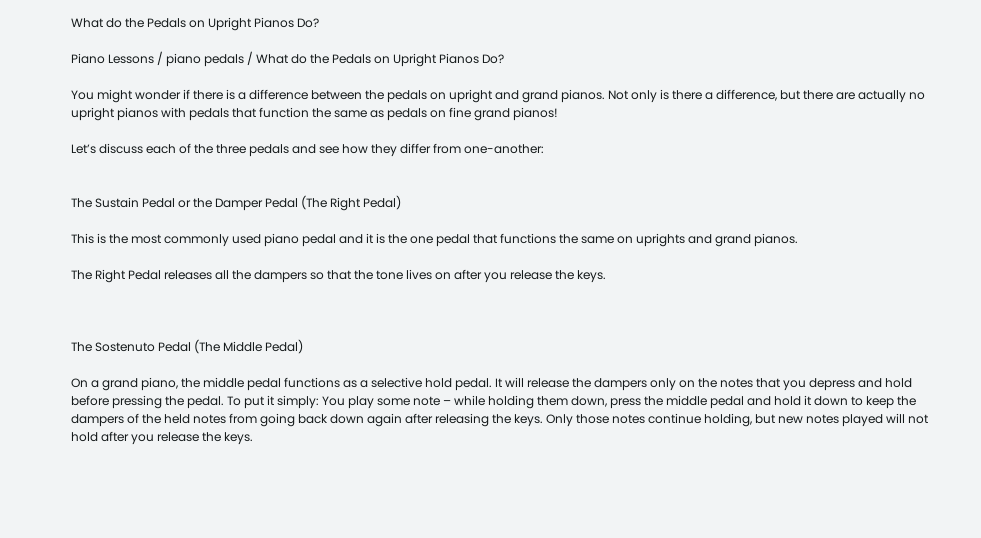What do the Pedals on Upright Pianos Do?

Piano Lessons / piano pedals / What do the Pedals on Upright Pianos Do?

You might wonder if there is a difference between the pedals on upright and grand pianos. Not only is there a difference, but there are actually no upright pianos with pedals that function the same as pedals on fine grand pianos!

Let’s discuss each of the three pedals and see how they differ from one-another:


The Sustain Pedal or the Damper Pedal (The Right Pedal)

This is the most commonly used piano pedal and it is the one pedal that functions the same on uprights and grand pianos.

The Right Pedal releases all the dampers so that the tone lives on after you release the keys.



The Sostenuto Pedal (The Middle Pedal)

On a grand piano, the middle pedal functions as a selective hold pedal. It will release the dampers only on the notes that you depress and hold before pressing the pedal. To put it simply: You play some note – while holding them down, press the middle pedal and hold it down to keep the dampers of the held notes from going back down again after releasing the keys. Only those notes continue holding, but new notes played will not hold after you release the keys.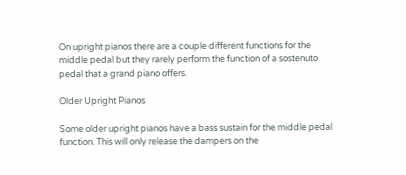On upright pianos there are a couple different functions for the middle pedal but they rarely perform the function of a sostenuto pedal that a grand piano offers.

Older Upright Pianos

Some older upright pianos have a bass sustain for the middle pedal function. This will only release the dampers on the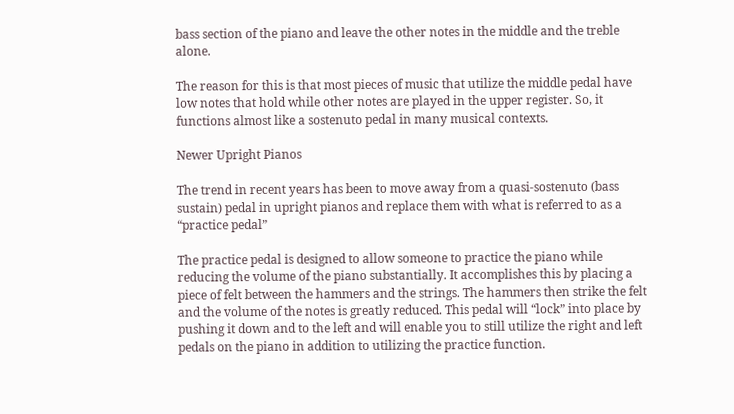bass section of the piano and leave the other notes in the middle and the treble alone.

The reason for this is that most pieces of music that utilize the middle pedal have low notes that hold while other notes are played in the upper register. So, it functions almost like a sostenuto pedal in many musical contexts.

Newer Upright Pianos

The trend in recent years has been to move away from a quasi-sostenuto (bass sustain) pedal in upright pianos and replace them with what is referred to as a “practice pedal”

The practice pedal is designed to allow someone to practice the piano while reducing the volume of the piano substantially. It accomplishes this by placing a piece of felt between the hammers and the strings. The hammers then strike the felt and the volume of the notes is greatly reduced. This pedal will “lock” into place by pushing it down and to the left and will enable you to still utilize the right and left pedals on the piano in addition to utilizing the practice function.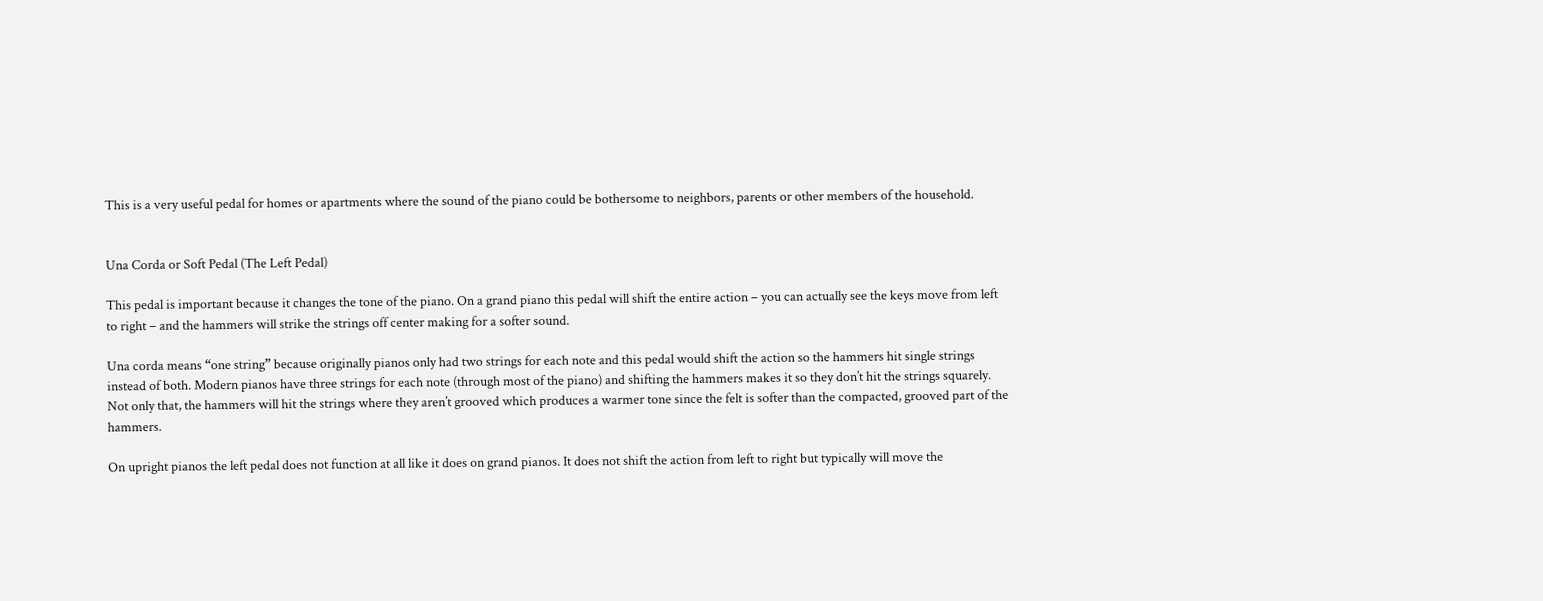This is a very useful pedal for homes or apartments where the sound of the piano could be bothersome to neighbors, parents or other members of the household.


Una Corda or Soft Pedal (The Left Pedal)

This pedal is important because it changes the tone of the piano. On a grand piano this pedal will shift the entire action – you can actually see the keys move from left to right – and the hammers will strike the strings off center making for a softer sound.

Una corda means “one string” because originally pianos only had two strings for each note and this pedal would shift the action so the hammers hit single strings instead of both. Modern pianos have three strings for each note (through most of the piano) and shifting the hammers makes it so they don’t hit the strings squarely. Not only that, the hammers will hit the strings where they aren’t grooved which produces a warmer tone since the felt is softer than the compacted, grooved part of the hammers.

On upright pianos the left pedal does not function at all like it does on grand pianos. It does not shift the action from left to right but typically will move the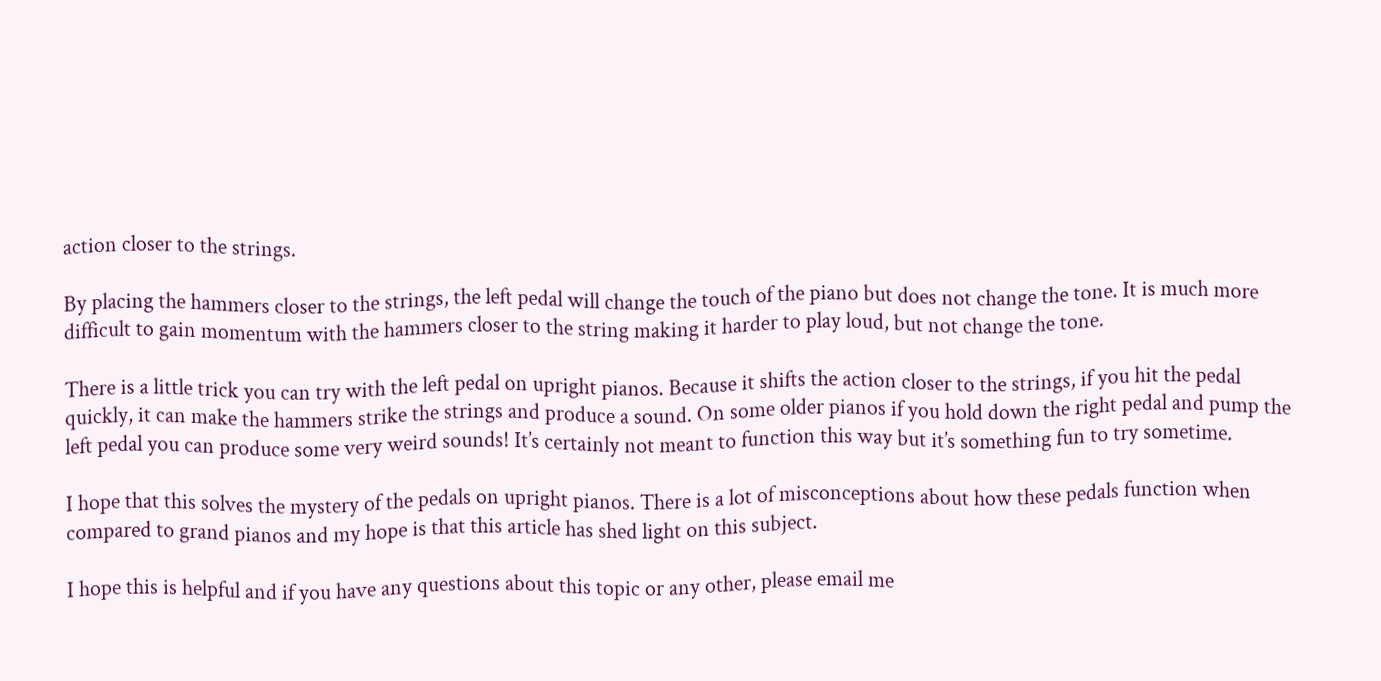action closer to the strings.

By placing the hammers closer to the strings, the left pedal will change the touch of the piano but does not change the tone. It is much more difficult to gain momentum with the hammers closer to the string making it harder to play loud, but not change the tone.

There is a little trick you can try with the left pedal on upright pianos. Because it shifts the action closer to the strings, if you hit the pedal quickly, it can make the hammers strike the strings and produce a sound. On some older pianos if you hold down the right pedal and pump the left pedal you can produce some very weird sounds! It’s certainly not meant to function this way but it’s something fun to try sometime.

I hope that this solves the mystery of the pedals on upright pianos. There is a lot of misconceptions about how these pedals function when compared to grand pianos and my hope is that this article has shed light on this subject.

I hope this is helpful and if you have any questions about this topic or any other, please email me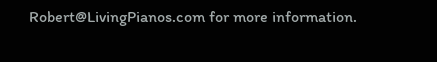Robert@LivingPianos.com for more information.